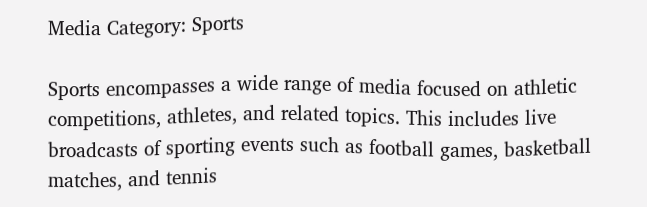Media Category: Sports

Sports encompasses a wide range of media focused on athletic competitions, athletes, and related topics. This includes live broadcasts of sporting events such as football games, basketball matches, and tennis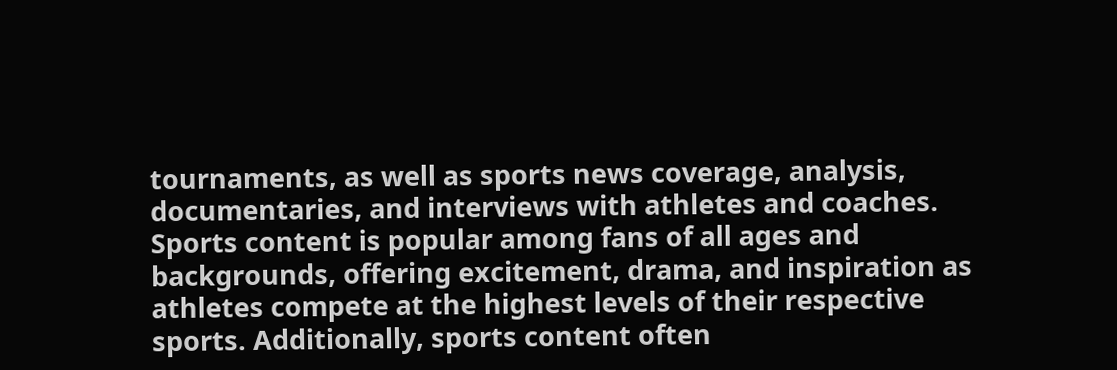tournaments, as well as sports news coverage, analysis, documentaries, and interviews with athletes and coaches. Sports content is popular among fans of all ages and backgrounds, offering excitement, drama, and inspiration as athletes compete at the highest levels of their respective sports. Additionally, sports content often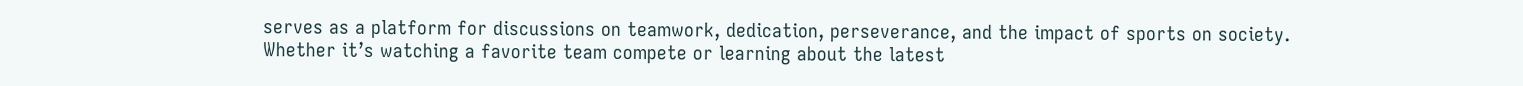serves as a platform for discussions on teamwork, dedication, perseverance, and the impact of sports on society. Whether it’s watching a favorite team compete or learning about the latest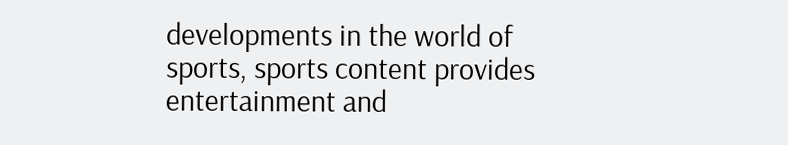developments in the world of sports, sports content provides entertainment and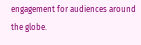engagement for audiences around the globe.